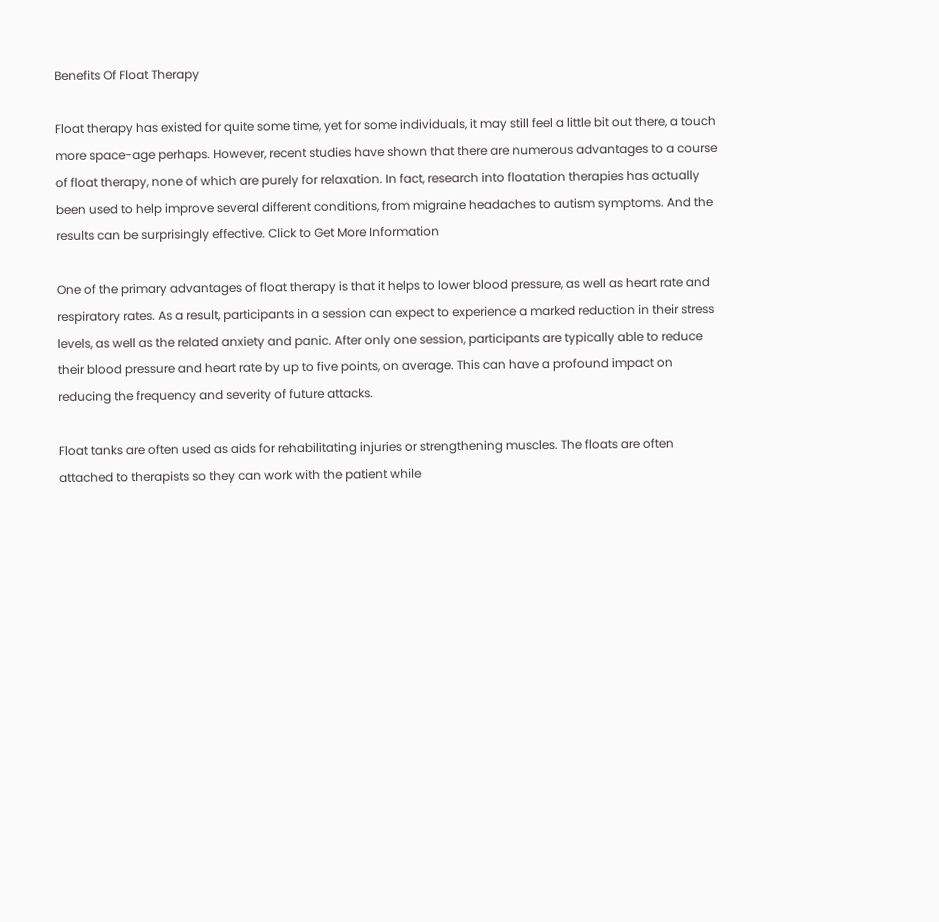Benefits Of Float Therapy

Float therapy has existed for quite some time, yet for some individuals, it may still feel a little bit out there, a touch more space-age perhaps. However, recent studies have shown that there are numerous advantages to a course of float therapy, none of which are purely for relaxation. In fact, research into floatation therapies has actually been used to help improve several different conditions, from migraine headaches to autism symptoms. And the results can be surprisingly effective. Click to Get More Information

One of the primary advantages of float therapy is that it helps to lower blood pressure, as well as heart rate and respiratory rates. As a result, participants in a session can expect to experience a marked reduction in their stress levels, as well as the related anxiety and panic. After only one session, participants are typically able to reduce their blood pressure and heart rate by up to five points, on average. This can have a profound impact on reducing the frequency and severity of future attacks.

Float tanks are often used as aids for rehabilitating injuries or strengthening muscles. The floats are often attached to therapists so they can work with the patient while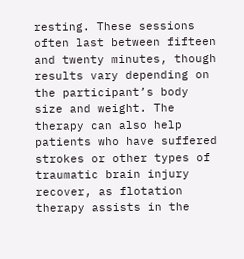resting. These sessions often last between fifteen and twenty minutes, though results vary depending on the participant’s body size and weight. The therapy can also help patients who have suffered strokes or other types of traumatic brain injury recover, as flotation therapy assists in the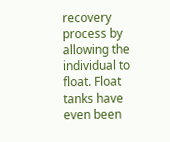recovery process by allowing the individual to float. Float tanks have even been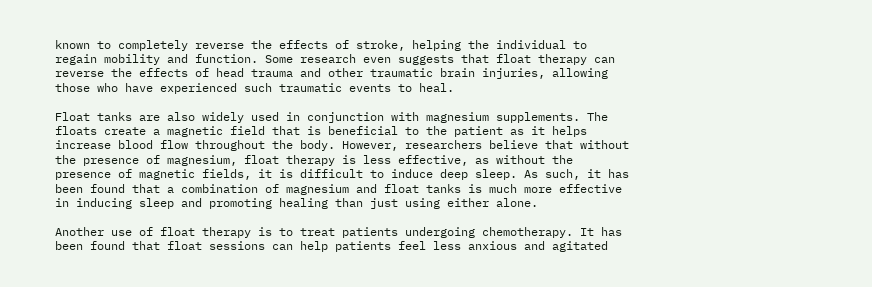known to completely reverse the effects of stroke, helping the individual to regain mobility and function. Some research even suggests that float therapy can reverse the effects of head trauma and other traumatic brain injuries, allowing those who have experienced such traumatic events to heal.

Float tanks are also widely used in conjunction with magnesium supplements. The floats create a magnetic field that is beneficial to the patient as it helps increase blood flow throughout the body. However, researchers believe that without the presence of magnesium, float therapy is less effective, as without the presence of magnetic fields, it is difficult to induce deep sleep. As such, it has been found that a combination of magnesium and float tanks is much more effective in inducing sleep and promoting healing than just using either alone.

Another use of float therapy is to treat patients undergoing chemotherapy. It has been found that float sessions can help patients feel less anxious and agitated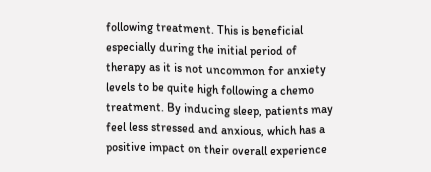following treatment. This is beneficial especially during the initial period of therapy as it is not uncommon for anxiety levels to be quite high following a chemo treatment. By inducing sleep, patients may feel less stressed and anxious, which has a positive impact on their overall experience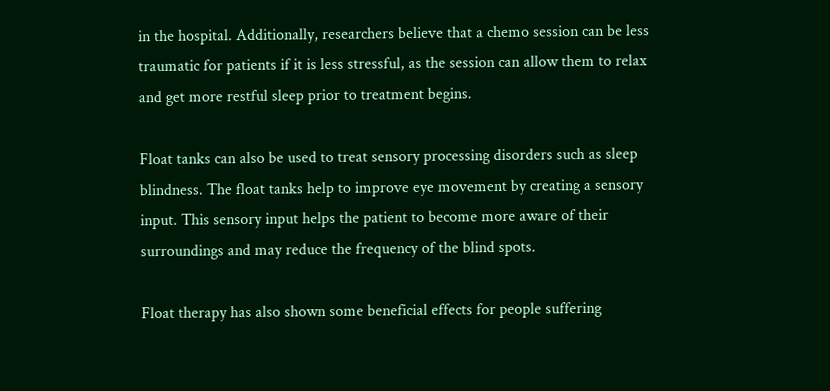in the hospital. Additionally, researchers believe that a chemo session can be less traumatic for patients if it is less stressful, as the session can allow them to relax and get more restful sleep prior to treatment begins.

Float tanks can also be used to treat sensory processing disorders such as sleep blindness. The float tanks help to improve eye movement by creating a sensory input. This sensory input helps the patient to become more aware of their surroundings and may reduce the frequency of the blind spots.

Float therapy has also shown some beneficial effects for people suffering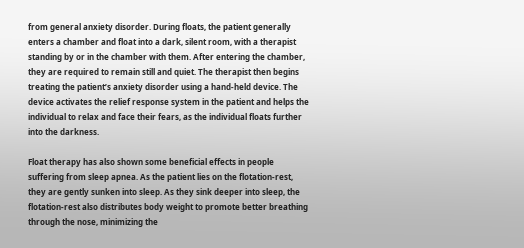from general anxiety disorder. During floats, the patient generally enters a chamber and float into a dark, silent room, with a therapist standing by or in the chamber with them. After entering the chamber, they are required to remain still and quiet. The therapist then begins treating the patient’s anxiety disorder using a hand-held device. The device activates the relief response system in the patient and helps the individual to relax and face their fears, as the individual floats further into the darkness.

Float therapy has also shown some beneficial effects in people suffering from sleep apnea. As the patient lies on the flotation-rest, they are gently sunken into sleep. As they sink deeper into sleep, the flotation-rest also distributes body weight to promote better breathing through the nose, minimizing the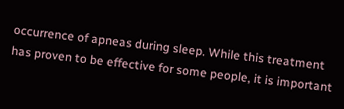occurrence of apneas during sleep. While this treatment has proven to be effective for some people, it is important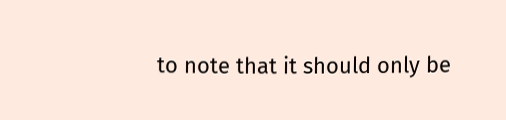to note that it should only be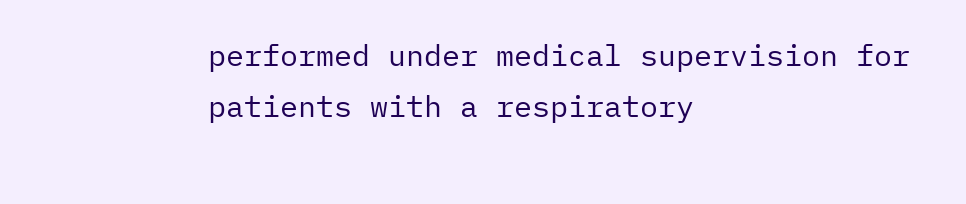performed under medical supervision for patients with a respiratory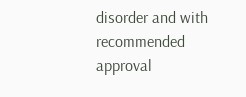disorder and with recommended approval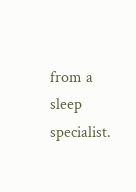from a sleep specialist.